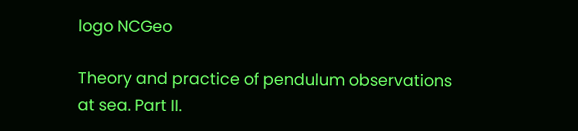logo NCGeo

Theory and practice of pendulum observations at sea. Part II.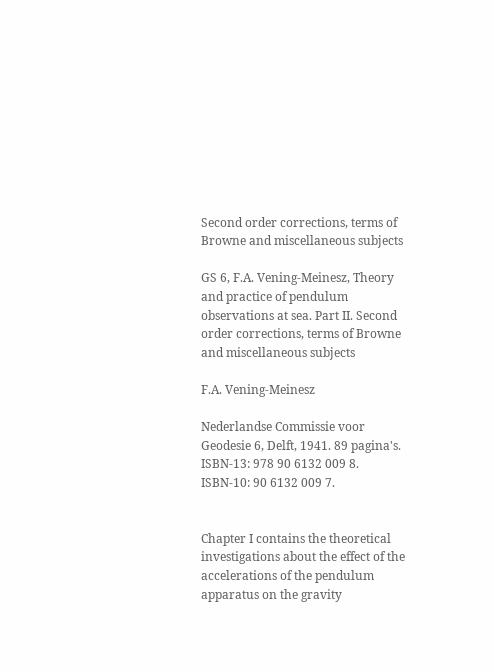Second order corrections, terms of Browne and miscellaneous subjects

GS 6, F.A. Vening-Meinesz, Theory and practice of pendulum observations at sea. Part II. Second order corrections, terms of Browne and miscellaneous subjects

F.A. Vening-Meinesz

Nederlandse Commissie voor Geodesie 6, Delft, 1941. 89 pagina's.
ISBN-13: 978 90 6132 009 8. ISBN-10: 90 6132 009 7.


Chapter I contains the theoretical investigations about the effect of the accelerations of the pendulum apparatus on the gravity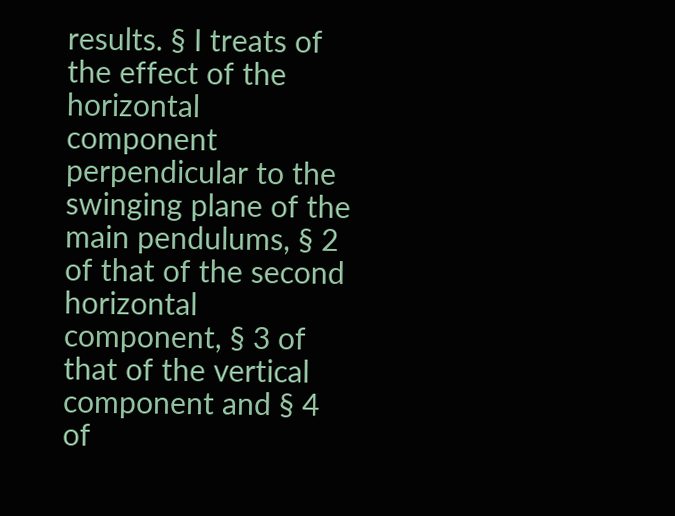results. § I treats of the effect of the horizontal component perpendicular to the swinging plane of the main pendulums, § 2 of that of the second horizontal component, § 3 of that of the vertical component and § 4 of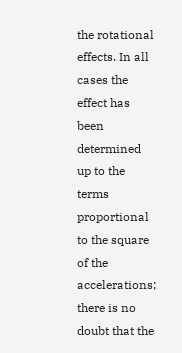the rotational effects. In all cases the effect has been determined up to the terms proportional to the square of the accelerations; there is no doubt that the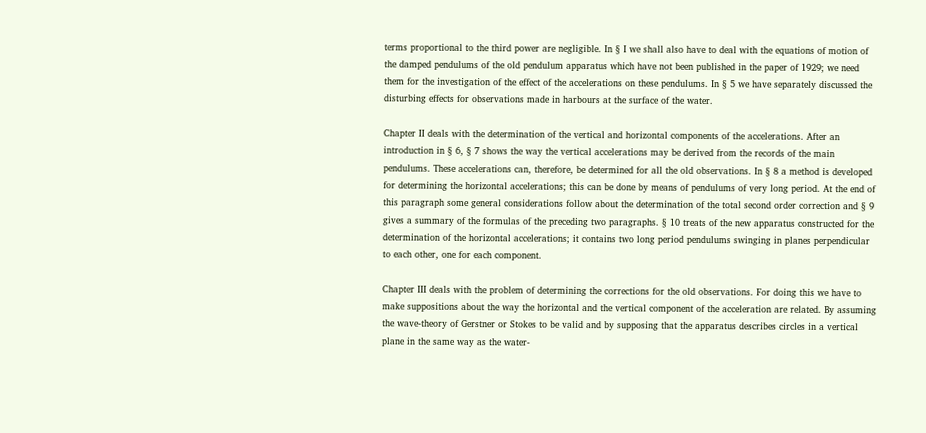terms proportional to the third power are negligible. In § I we shall also have to deal with the equations of motion of the damped pendulums of the old pendulum apparatus which have not been published in the paper of 1929; we need them for the investigation of the effect of the accelerations on these pendulums. In § 5 we have separately discussed the disturbing effects for observations made in harbours at the surface of the water.

Chapter II deals with the determination of the vertical and horizontal components of the accelerations. After an introduction in § 6, § 7 shows the way the vertical accelerations may be derived from the records of the main pendulums. These accelerations can, therefore, be determined for all the old observations. In § 8 a method is developed for determining the horizontal accelerations; this can be done by means of pendulums of very long period. At the end of this paragraph some general considerations follow about the determination of the total second order correction and § 9 gives a summary of the formulas of the preceding two paragraphs. § 10 treats of the new apparatus constructed for the determination of the horizontal accelerations; it contains two long period pendulums swinging in planes perpendicular to each other, one for each component.

Chapter III deals with the problem of determining the corrections for the old observations. For doing this we have to make suppositions about the way the horizontal and the vertical component of the acceleration are related. By assuming the wave-theory of Gerstner or Stokes to be valid and by supposing that the apparatus describes circles in a vertical plane in the same way as the water-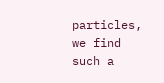particles, we find such a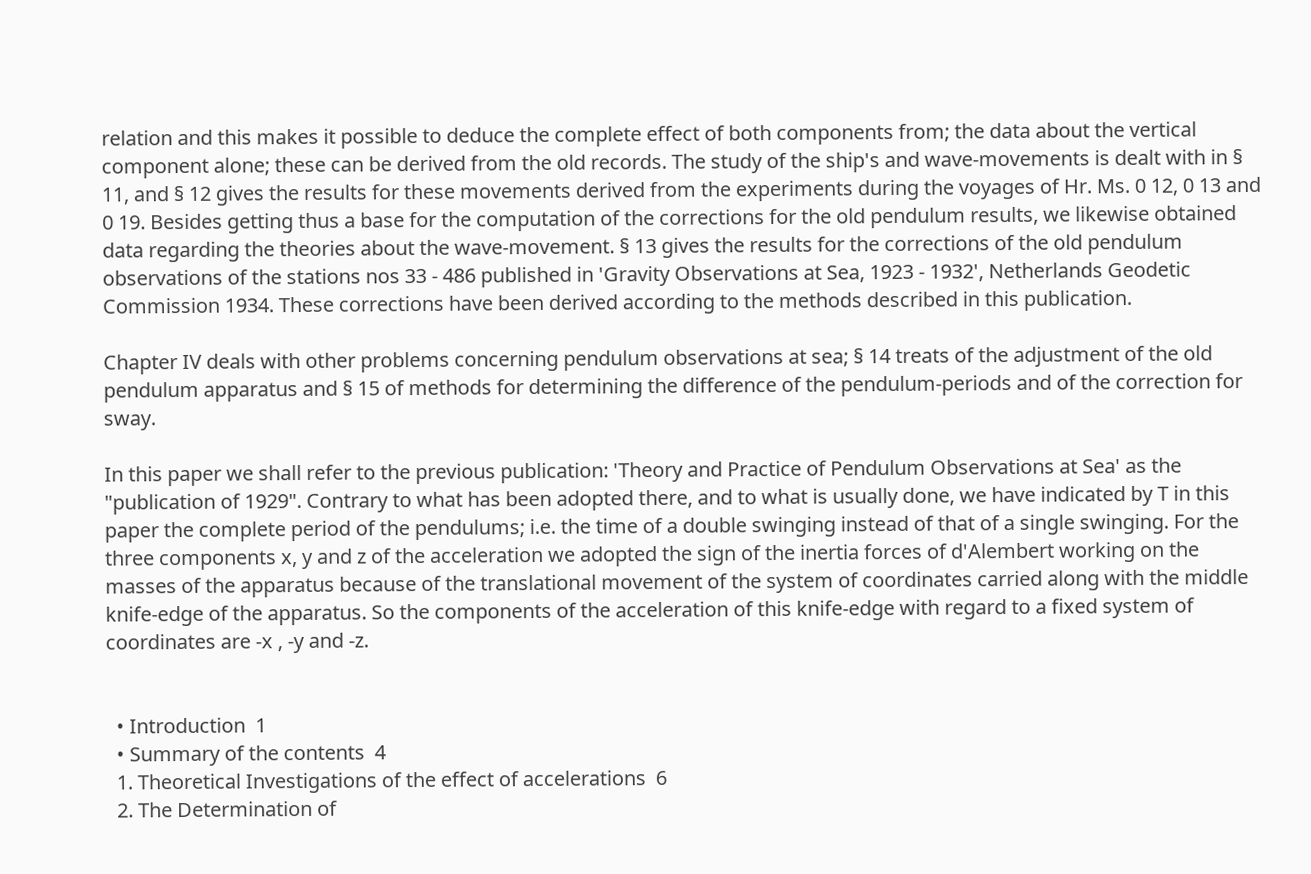relation and this makes it possible to deduce the complete effect of both components from; the data about the vertical component alone; these can be derived from the old records. The study of the ship's and wave-movements is dealt with in § 11, and § 12 gives the results for these movements derived from the experiments during the voyages of Hr. Ms. 0 12, 0 13 and 0 19. Besides getting thus a base for the computation of the corrections for the old pendulum results, we likewise obtained data regarding the theories about the wave-movement. § 13 gives the results for the corrections of the old pendulum observations of the stations nos 33 - 486 published in 'Gravity Observations at Sea, 1923 - 1932', Netherlands Geodetic Commission 1934. These corrections have been derived according to the methods described in this publication.

Chapter IV deals with other problems concerning pendulum observations at sea; § 14 treats of the adjustment of the old pendulum apparatus and § 15 of methods for determining the difference of the pendulum-periods and of the correction for sway.

In this paper we shall refer to the previous publication: 'Theory and Practice of Pendulum Observations at Sea' as the "publication of 1929". Contrary to what has been adopted there, and to what is usually done, we have indicated by T in this paper the complete period of the pendulums; i.e. the time of a double swinging instead of that of a single swinging. For the three components x, y and z of the acceleration we adopted the sign of the inertia forces of d'Alembert working on the masses of the apparatus because of the translational movement of the system of coordinates carried along with the middle knife-edge of the apparatus. So the components of the acceleration of this knife-edge with regard to a fixed system of coordinates are -x , -y and -z.


  • Introduction  1
  • Summary of the contents  4
  1. Theoretical Investigations of the effect of accelerations  6
  2. The Determination of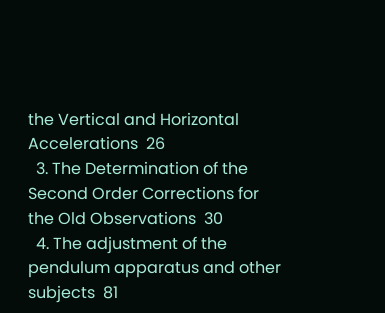the Vertical and Horizontal Accelerations  26
  3. The Determination of the Second Order Corrections for the Old Observations  30
  4. The adjustment of the pendulum apparatus and other subjects  81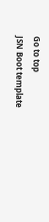Go to top
JSN Boot template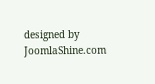designed by JoomlaShine.com